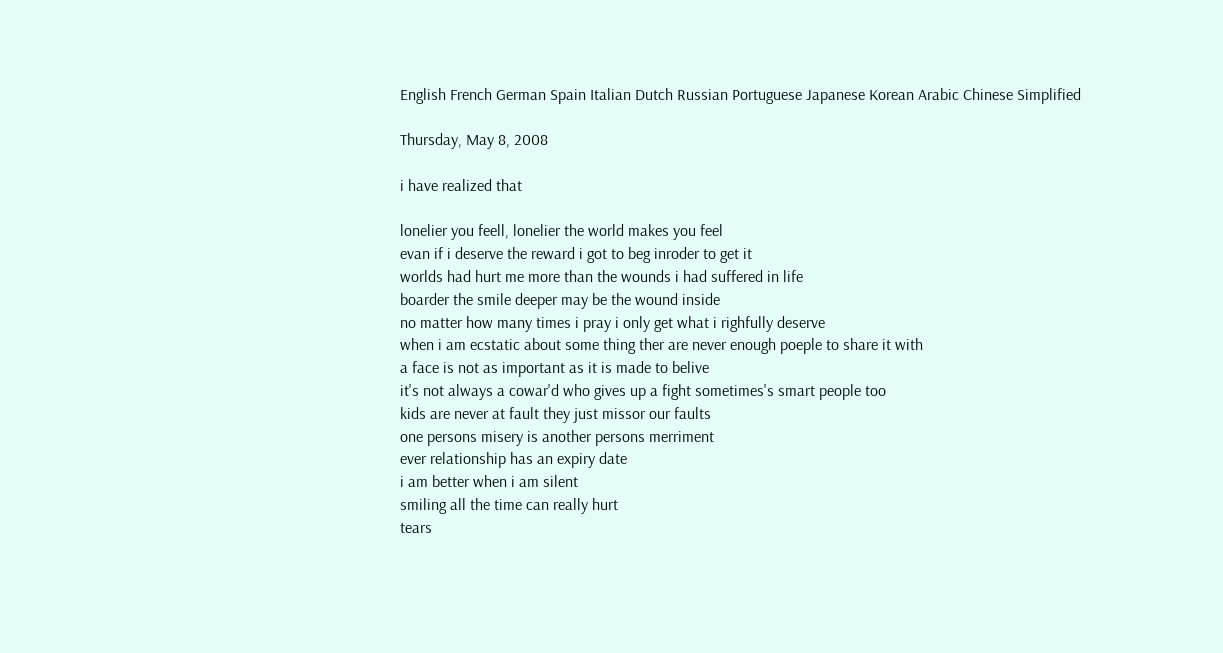English French German Spain Italian Dutch Russian Portuguese Japanese Korean Arabic Chinese Simplified

Thursday, May 8, 2008

i have realized that

lonelier you feell, lonelier the world makes you feel
evan if i deserve the reward i got to beg inroder to get it
worlds had hurt me more than the wounds i had suffered in life
boarder the smile deeper may be the wound inside
no matter how many times i pray i only get what i righfully deserve
when i am ecstatic about some thing ther are never enough poeple to share it with
a face is not as important as it is made to belive
it's not always a cowar'd who gives up a fight sometimes's smart people too
kids are never at fault they just missor our faults
one persons misery is another persons merriment
ever relationship has an expiry date
i am better when i am silent
smiling all the time can really hurt
tears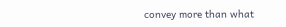convey more than what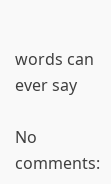words can ever say

No comments: